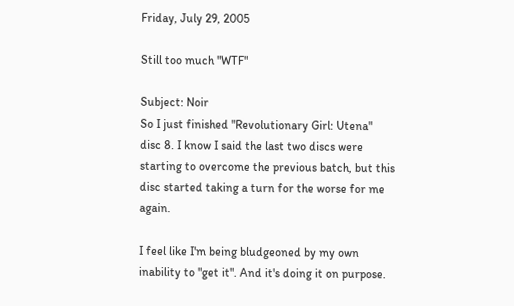Friday, July 29, 2005

Still too much "WTF"

Subject: Noir
So I just finished "Revolutionary Girl: Utena" disc 8. I know I said the last two discs were starting to overcome the previous batch, but this disc started taking a turn for the worse for me again.

I feel like I'm being bludgeoned by my own inability to "get it". And it's doing it on purpose.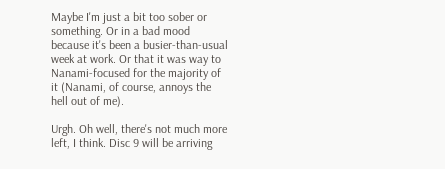Maybe I'm just a bit too sober or something. Or in a bad mood because it's been a busier-than-usual week at work. Or that it was way to Nanami-focused for the majority of it (Nanami, of course, annoys the hell out of me).

Urgh. Oh well, there's not much more left, I think. Disc 9 will be arriving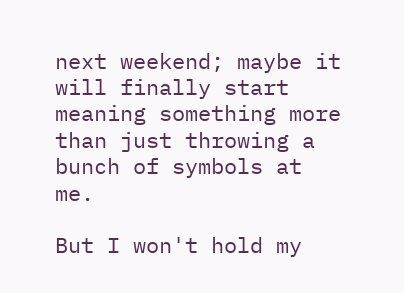next weekend; maybe it will finally start meaning something more than just throwing a bunch of symbols at me.

But I won't hold my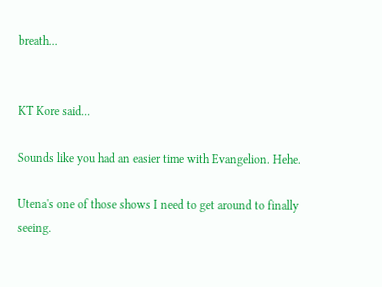breath...


KT Kore said...

Sounds like you had an easier time with Evangelion. Hehe.

Utena's one of those shows I need to get around to finally seeing.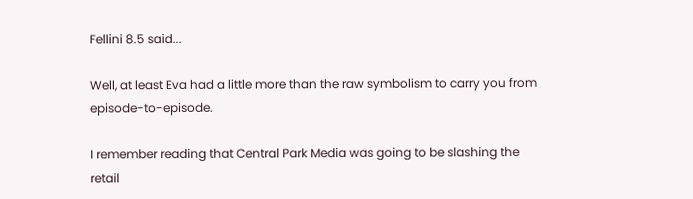Fellini 8.5 said...

Well, at least Eva had a little more than the raw symbolism to carry you from episode-to-episode.

I remember reading that Central Park Media was going to be slashing the retail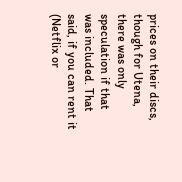prices on their discs, though for Utena, there was only speculation if that was included. That said, if you can rent it (Netflix or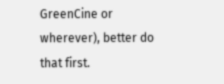GreenCine or wherever), better do that first.